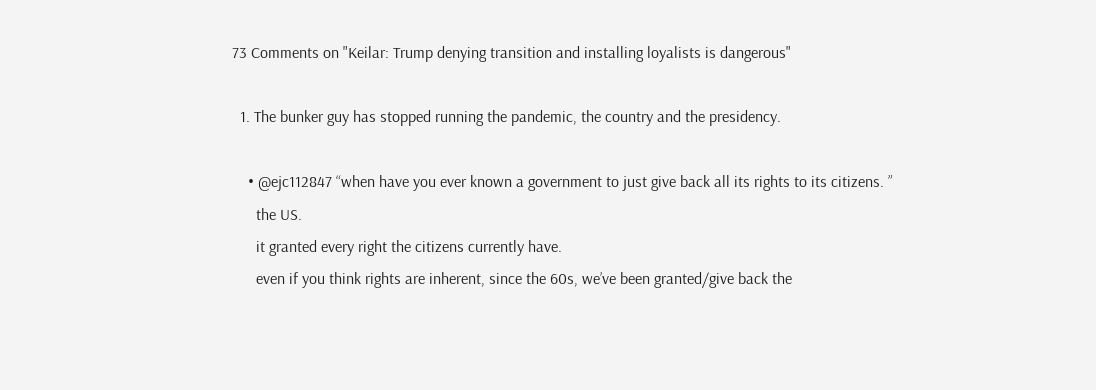73 Comments on "Keilar: Trump denying transition and installing loyalists is dangerous"

  1. The bunker guy has stopped running the pandemic, the country and the presidency.

    • @ejc112847 “when have you ever known a government to just give back all its rights to its citizens. ”
      the US.
      it granted every right the citizens currently have.
      even if you think rights are inherent, since the 60s, we’ve been granted/give back the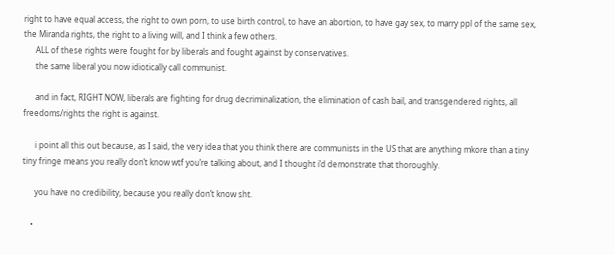right to have equal access, the right to own porn, to use birth control, to have an abortion, to have gay sex, to marry ppl of the same sex, the Miranda rights, the right to a living will, and I think a few others.
      ALL of these rights were fought for by liberals and fought against by conservatives.
      the same liberal you now idiotically call communist.

      and in fact, RIGHT NOW, liberals are fighting for drug decriminalization, the elimination of cash bail, and transgendered rights, all freedoms/rights the right is against.

      i point all this out because, as I said, the very idea that you think there are communists in the US that are anything mkore than a tiny tiny fringe means you really don’t know wtf you’re talking about, and I thought i’d demonstrate that thoroughly.

      you have no credibility, because you really don’t know sht.

    •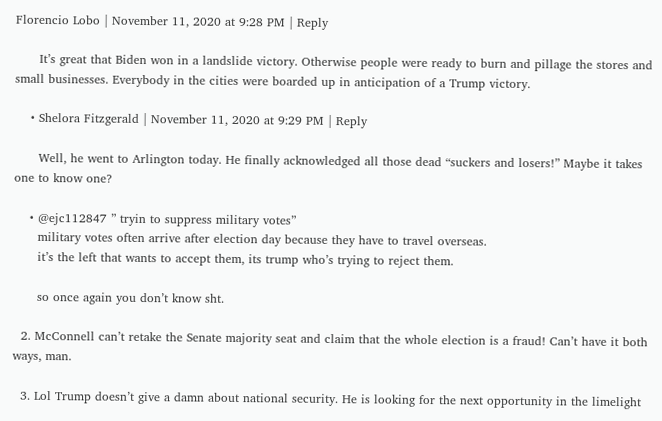Florencio Lobo | November 11, 2020 at 9:28 PM | Reply

      It’s great that Biden won in a landslide victory. Otherwise people were ready to burn and pillage the stores and small businesses. Everybody in the cities were boarded up in anticipation of a Trump victory.

    • Shelora Fitzgerald | November 11, 2020 at 9:29 PM | Reply

      Well, he went to Arlington today. He finally acknowledged all those dead “suckers and losers!” Maybe it takes one to know one?

    • @ejc112847 ” tryin to suppress military votes”
      military votes often arrive after election day because they have to travel overseas.
      it’s the left that wants to accept them, its trump who’s trying to reject them.

      so once again you don’t know sht.

  2. McConnell can’t retake the Senate majority seat and claim that the whole election is a fraud! Can’t have it both ways, man.

  3. Lol Trump doesn’t give a damn about national security. He is looking for the next opportunity in the limelight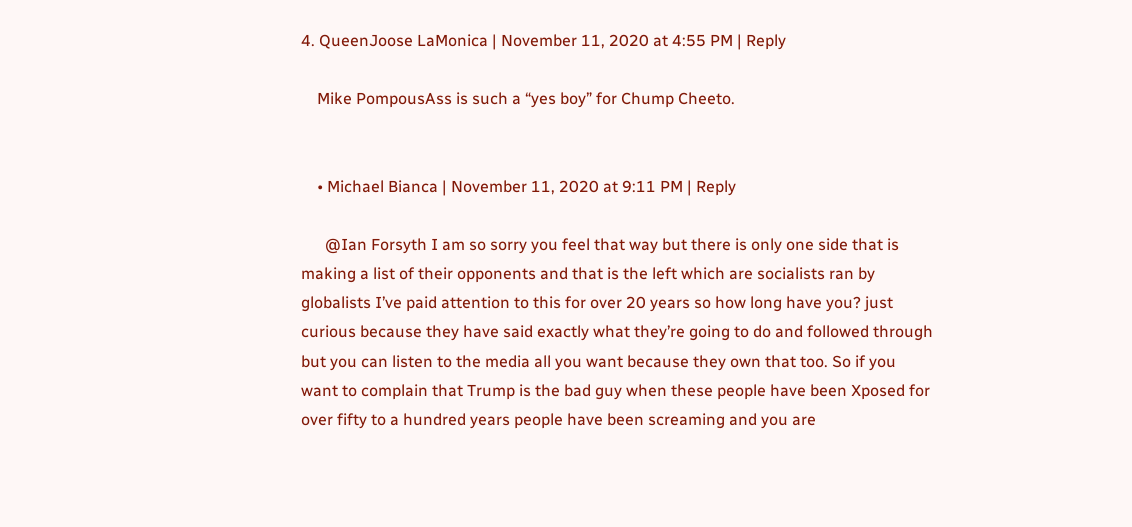4. QueenJoose LaMonica | November 11, 2020 at 4:55 PM | Reply

    Mike PompousAss is such a “yes boy” for Chump Cheeto.


    • Michael Bianca | November 11, 2020 at 9:11 PM | Reply

      @Ian Forsyth I am so sorry you feel that way but there is only one side that is making a list of their opponents and that is the left which are socialists ran by globalists I’ve paid attention to this for over 20 years so how long have you? just curious because they have said exactly what they’re going to do and followed through but you can listen to the media all you want because they own that too. So if you want to complain that Trump is the bad guy when these people have been Xposed for over fifty to a hundred years people have been screaming and you are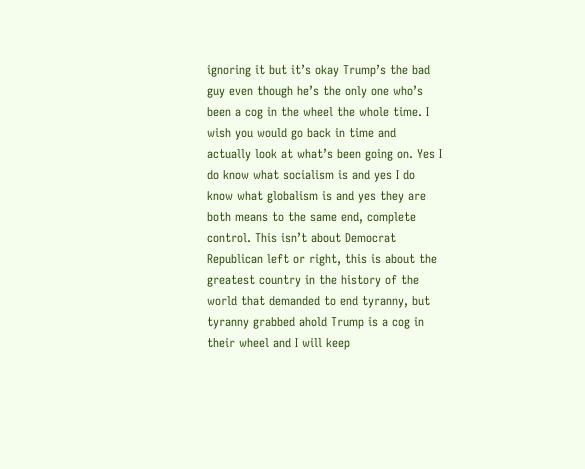ignoring it but it’s okay Trump’s the bad guy even though he’s the only one who’s been a cog in the wheel the whole time. I wish you would go back in time and actually look at what’s been going on. Yes I do know what socialism is and yes I do know what globalism is and yes they are both means to the same end, complete control. This isn’t about Democrat Republican left or right, this is about the greatest country in the history of the world that demanded to end tyranny, but tyranny grabbed ahold Trump is a cog in their wheel and I will keep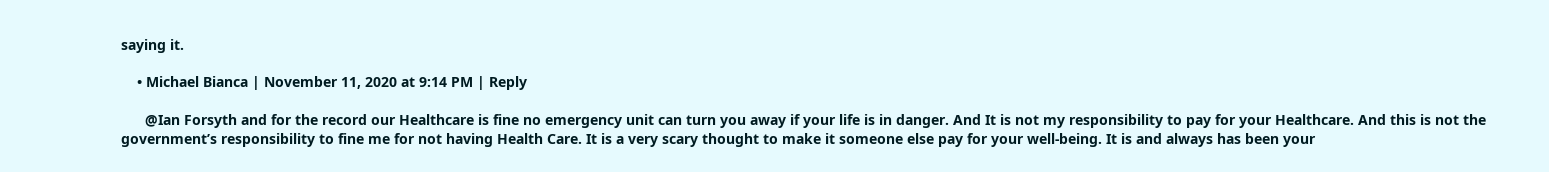saying it.

    • Michael Bianca | November 11, 2020 at 9:14 PM | Reply

      @Ian Forsyth and for the record our Healthcare is fine no emergency unit can turn you away if your life is in danger. And It is not my responsibility to pay for your Healthcare. And this is not the government’s responsibility to fine me for not having Health Care. It is a very scary thought to make it someone else pay for your well-being. It is and always has been your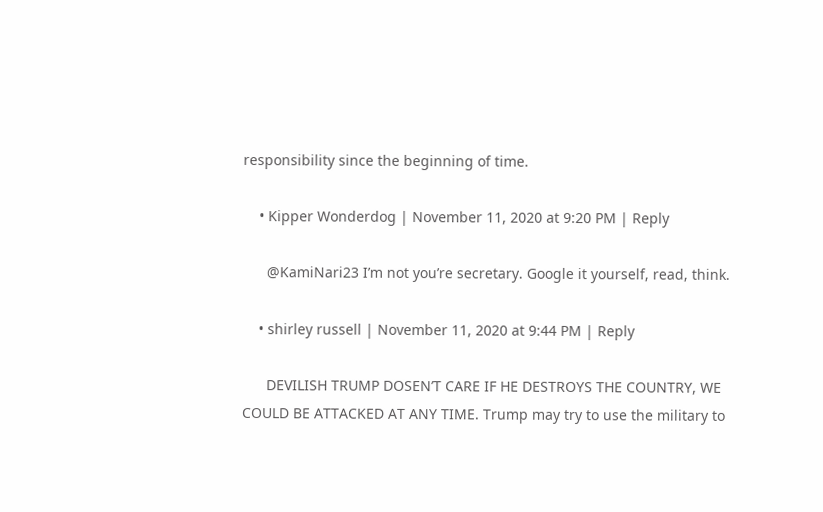responsibility since the beginning of time.

    • Kipper Wonderdog | November 11, 2020 at 9:20 PM | Reply

      @KamiNari23 I’m not you’re secretary. Google it yourself, read, think.

    • shirley russell | November 11, 2020 at 9:44 PM | Reply

      DEVILISH TRUMP DOSEN’T CARE IF HE DESTROYS THE COUNTRY, WE COULD BE ATTACKED AT ANY TIME. Trump may try to use the military to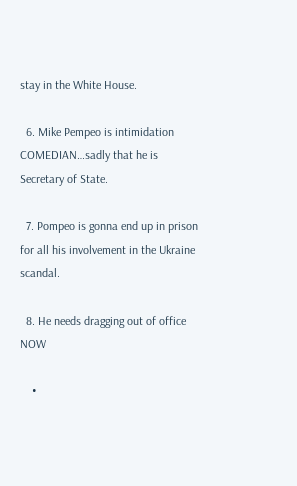stay in the White House.

  6. Mike Pempeo is intimidation COMEDIAN…sadly that he is Secretary of State.

  7. Pompeo is gonna end up in prison for all his involvement in the Ukraine scandal.

  8. He needs dragging out of office NOW

    •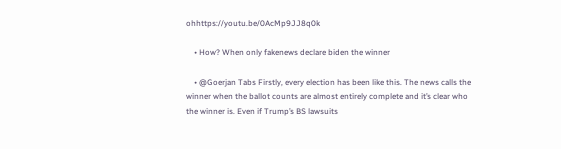ohhttps://youtu.be/0AcMp9JJ8q0k

    • How? When only fakenews declare biden the winner

    • @Goerjan Tabs Firstly, every election has been like this. The news calls the winner when the ballot counts are almost entirely complete and it’s clear who the winner is. Even if Trump’s BS lawsuits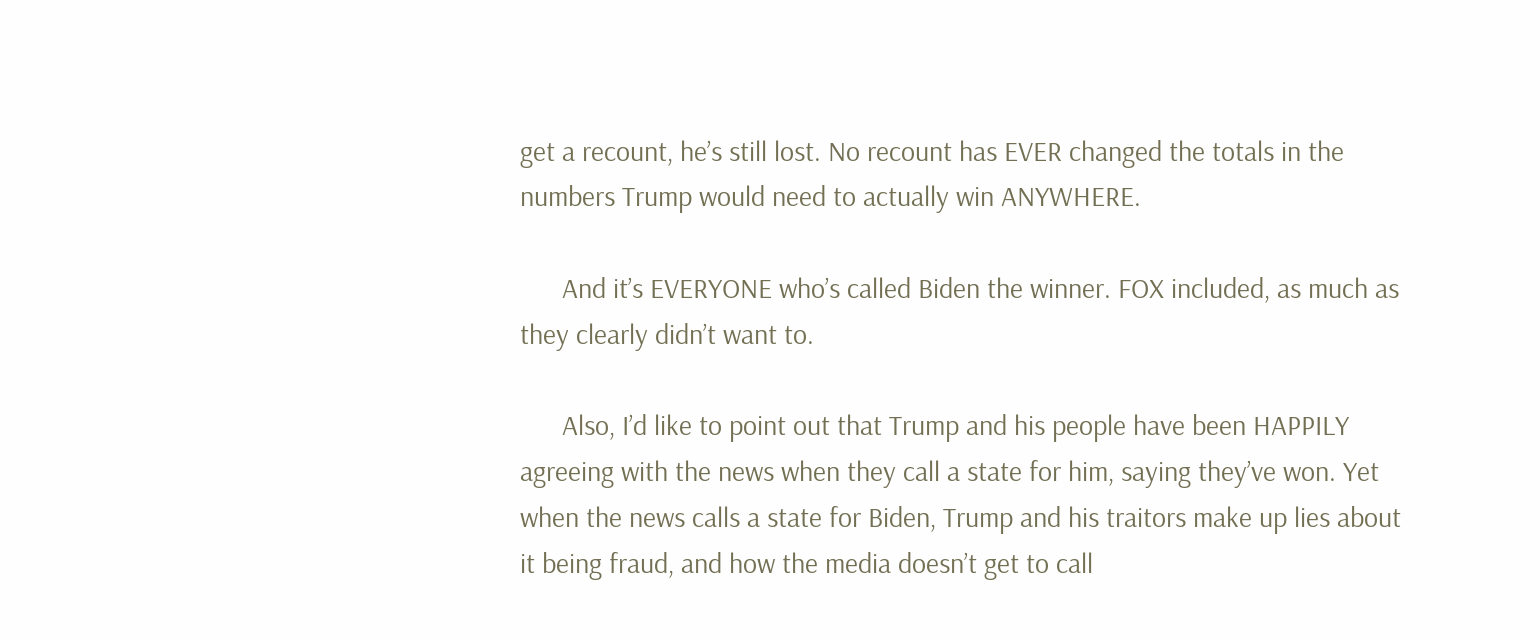get a recount, he’s still lost. No recount has EVER changed the totals in the numbers Trump would need to actually win ANYWHERE.

      And it’s EVERYONE who’s called Biden the winner. FOX included, as much as they clearly didn’t want to.

      Also, I’d like to point out that Trump and his people have been HAPPILY agreeing with the news when they call a state for him, saying they’ve won. Yet when the news calls a state for Biden, Trump and his traitors make up lies about it being fraud, and how the media doesn’t get to call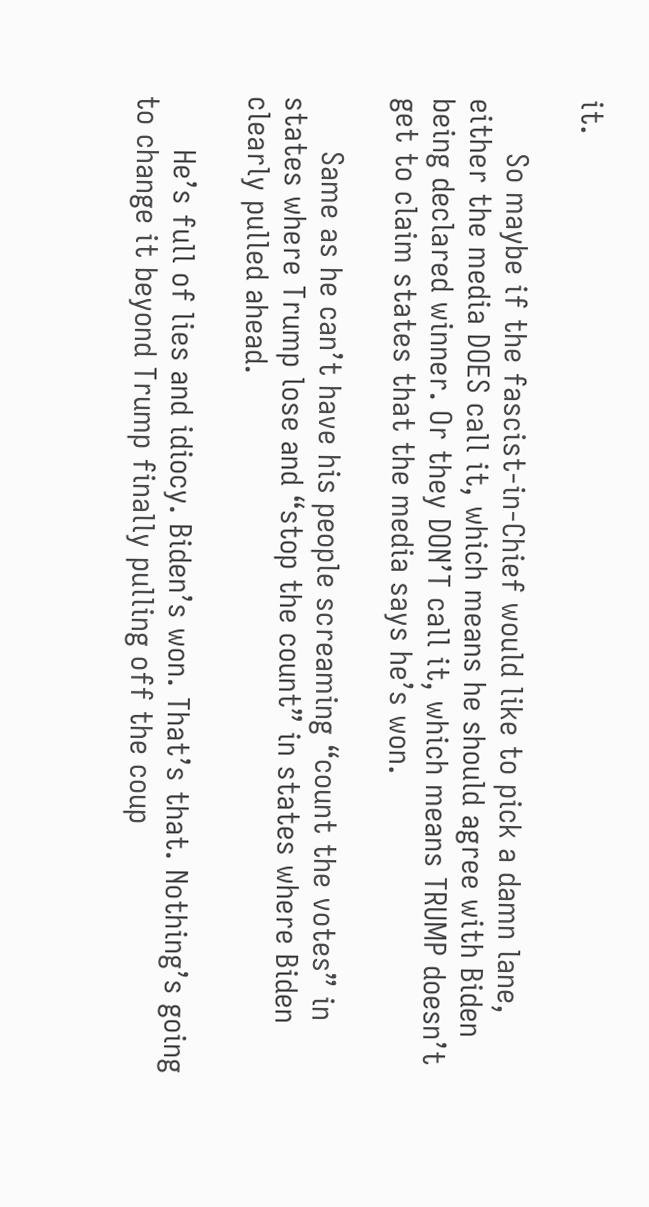it.

      So maybe if the fascist-in-Chief would like to pick a damn lane, either the media DOES call it, which means he should agree with Biden being declared winner. Or they DON’T call it, which means TRUMP doesn’t get to claim states that the media says he’s won.

      Same as he can’t have his people screaming “count the votes” in states where Trump lose and “stop the count” in states where Biden clearly pulled ahead.

      He’s full of lies and idiocy. Biden’s won. That’s that. Nothing’s going to change it beyond Trump finally pulling off the coup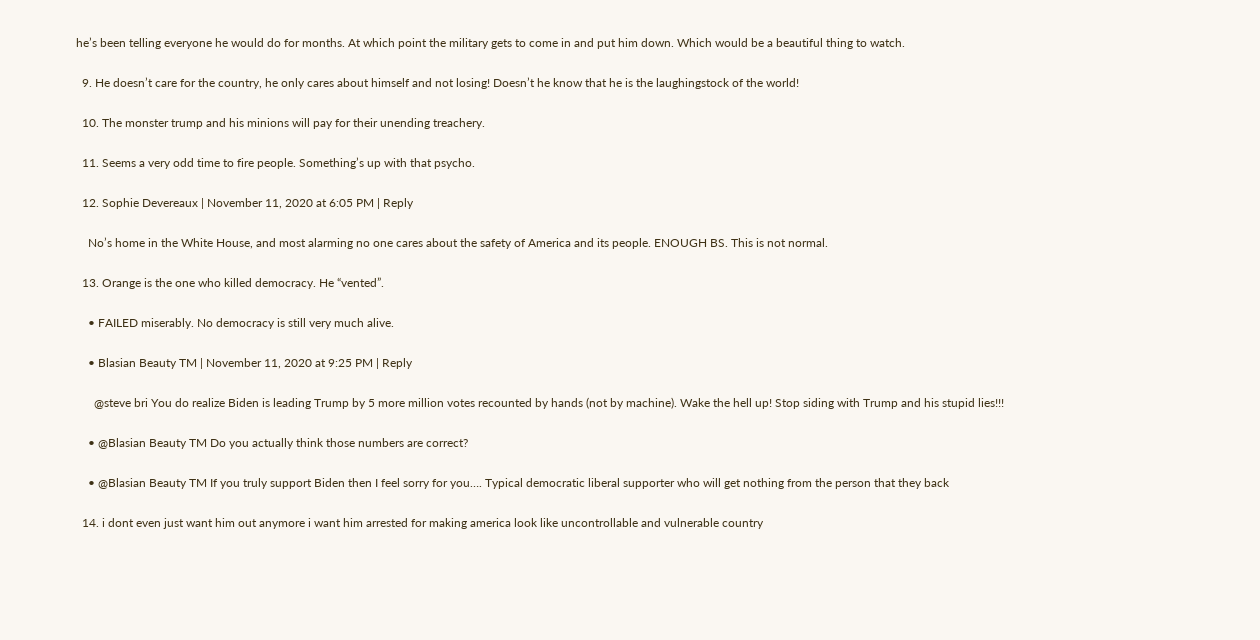he’s been telling everyone he would do for months. At which point the military gets to come in and put him down. Which would be a beautiful thing to watch.

  9. He doesn’t care for the country, he only cares about himself and not losing! Doesn’t he know that he is the laughingstock of the world!

  10. The monster trump and his minions will pay for their unending treachery.

  11. Seems a very odd time to fire people. Something’s up with that psycho.

  12. Sophie Devereaux | November 11, 2020 at 6:05 PM | Reply

    No’s home in the White House, and most alarming no one cares about the safety of America and its people. ENOUGH BS. This is not normal.

  13. Orange is the one who killed democracy. He “vented”.

    • FAILED miserably. No democracy is still very much alive.

    • Blasian Beauty TM | November 11, 2020 at 9:25 PM | Reply

      @steve bri You do realize Biden is leading Trump by 5 more million votes recounted by hands (not by machine). Wake the hell up! Stop siding with Trump and his stupid lies!!!

    • @Blasian Beauty TM Do you actually think those numbers are correct?

    • @Blasian Beauty TM If you truly support Biden then I feel sorry for you…. Typical democratic liberal supporter who will get nothing from the person that they back

  14. i dont even just want him out anymore i want him arrested for making america look like uncontrollable and vulnerable country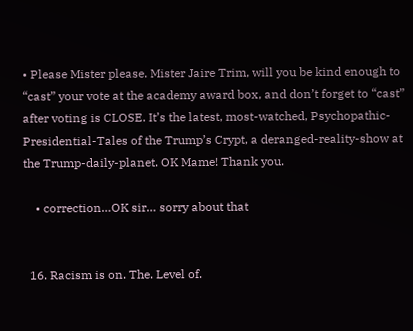• Please Mister please. Mister Jaire Trim, will you be kind enough to “cast” your vote at the academy award box, and don’t forget to “cast” after voting is CLOSE. It’s the latest, most-watched, Psychopathic-Presidential-Tales of the Trump’s Crypt, a deranged-reality-show at the Trump-daily-planet. OK Mame! Thank you.

    • correction…OK sir… sorry about that


  16. Racism is on. The. Level of.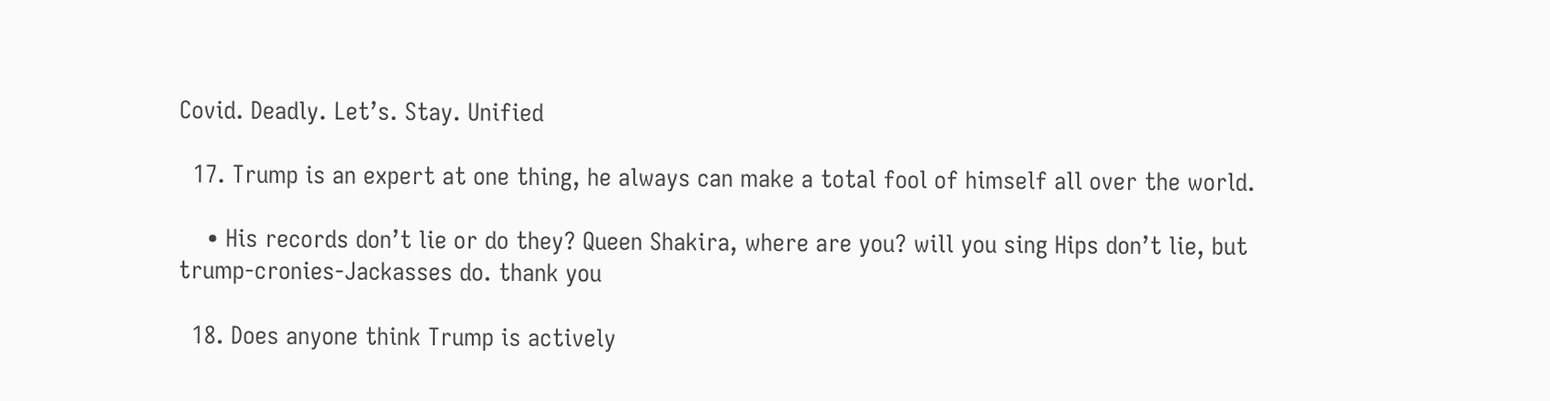Covid. Deadly. Let’s. Stay. Unified

  17. Trump is an expert at one thing, he always can make a total fool of himself all over the world.

    • His records don’t lie or do they? Queen Shakira, where are you? will you sing Hips don’t lie, but trump-cronies-Jackasses do. thank you

  18. Does anyone think Trump is actively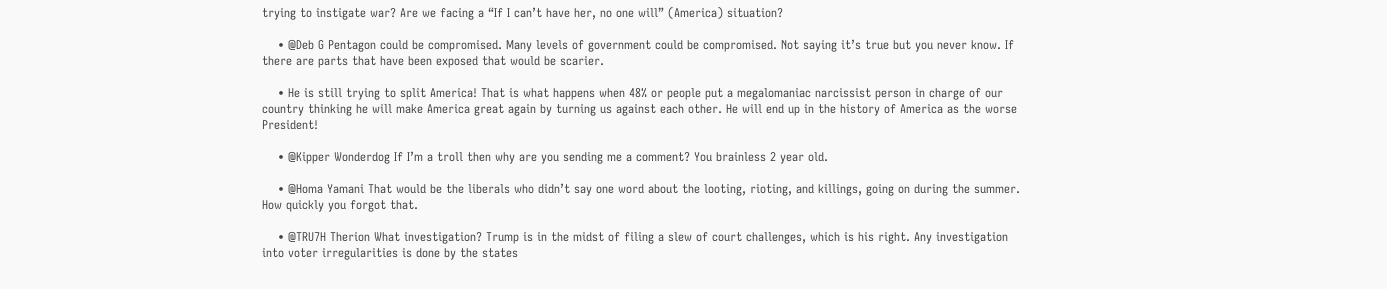trying to instigate war? Are we facing a “If I can’t have her, no one will” (America) situation?

    • @Deb G Pentagon could be compromised. Many levels of government could be compromised. Not saying it’s true but you never know. If there are parts that have been exposed that would be scarier.

    • He is still trying to split America! That is what happens when 48% or people put a megalomaniac narcissist person in charge of our country thinking he will make America great again by turning us against each other. He will end up in the history of America as the worse President!

    • @Kipper Wonderdog If I’m a troll then why are you sending me a comment? You brainless 2 year old.

    • @Homa Yamani That would be the liberals who didn’t say one word about the looting, rioting, and killings, going on during the summer. How quickly you forgot that.

    • @TRU7H Therion What investigation? Trump is in the midst of filing a slew of court challenges, which is his right. Any investigation into voter irregularities is done by the states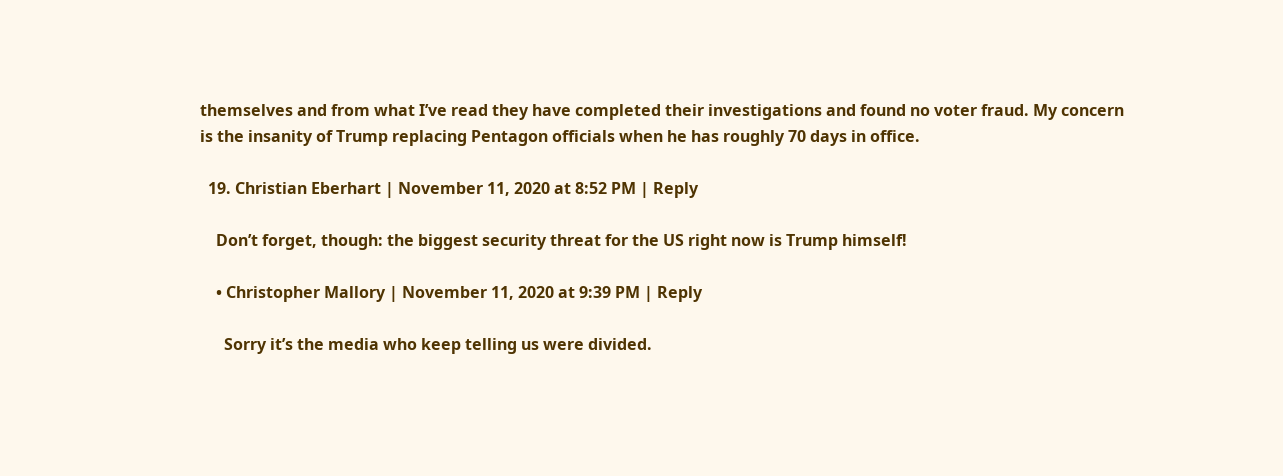themselves and from what I’ve read they have completed their investigations and found no voter fraud. My concern is the insanity of Trump replacing Pentagon officials when he has roughly 70 days in office.

  19. Christian Eberhart | November 11, 2020 at 8:52 PM | Reply

    Don’t forget, though: the biggest security threat for the US right now is Trump himself!

    • Christopher Mallory | November 11, 2020 at 9:39 PM | Reply

      Sorry it’s the media who keep telling us were divided.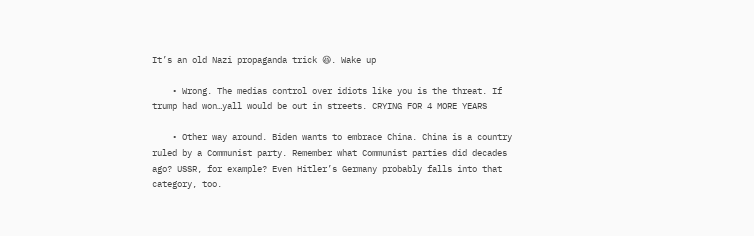It’s an old Nazi propaganda trick 😆. Wake up

    • Wrong. The medias control over idiots like you is the threat. If trump had won…yall would be out in streets. CRYING FOR 4 MORE YEARS

    • Other way around. Biden wants to embrace China. China is a country ruled by a Communist party. Remember what Communist parties did decades ago? USSR, for example? Even Hitler’s Germany probably falls into that category, too.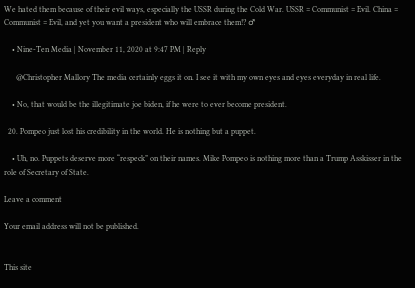We hated them because of their evil ways, especially the USSR during the Cold War. USSR = Communist = Evil. China = Communist = Evil, and yet you want a president who will embrace them!? ♂

    • Nine-Ten Media | November 11, 2020 at 9:47 PM | Reply

      @Christopher Mallory The media certainly eggs it on. I see it with my own eyes and eyes everyday in real life.

    • No, that would be the illegitimate joe biden, if he were to ever become president.

  20. Pompeo just lost his credibility in the world. He is nothing but a puppet.

    • Uh, no. Puppets deserve more “respeck” on their names. Mike Pompeo is nothing more than a Trump Asskisser in the role of Secretary of State.

Leave a comment

Your email address will not be published.


This site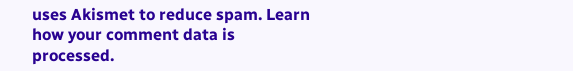uses Akismet to reduce spam. Learn how your comment data is processed.